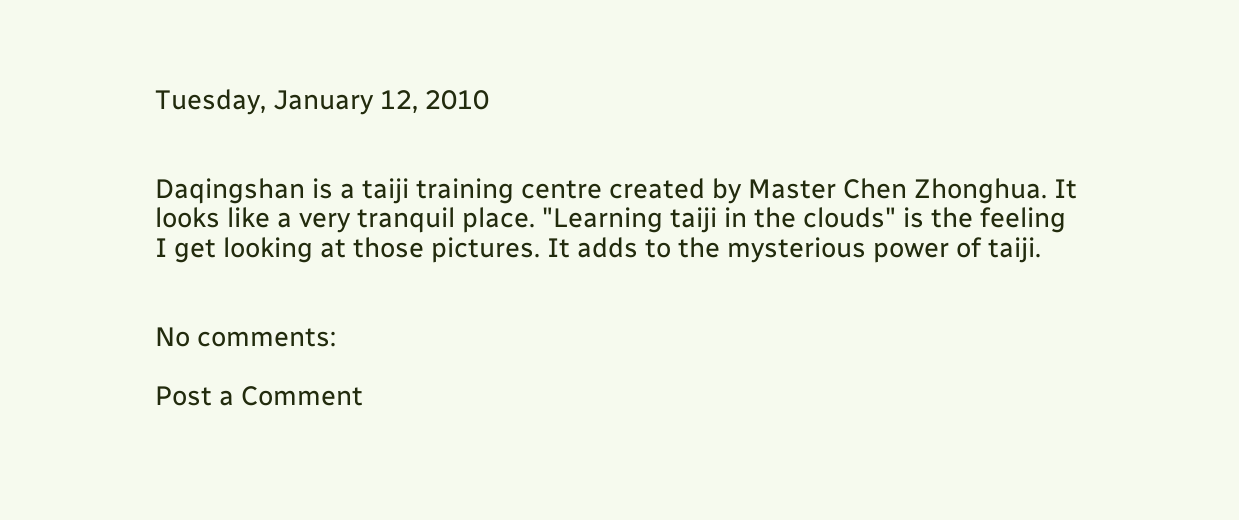Tuesday, January 12, 2010


Daqingshan is a taiji training centre created by Master Chen Zhonghua. It looks like a very tranquil place. "Learning taiji in the clouds" is the feeling I get looking at those pictures. It adds to the mysterious power of taiji.


No comments:

Post a Comment